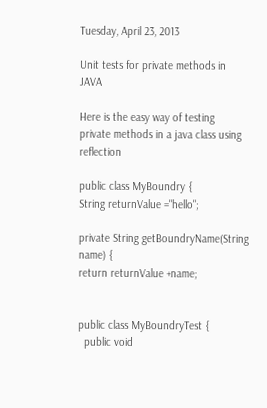Tuesday, April 23, 2013

Unit tests for private methods in JAVA

Here is the easy way of testing  private methods in a java class using reflection

public class MyBoundry {
String returnValue ="hello";

private String getBoundryName(String name) {
return returnValue +name;


public class MyBoundryTest {
  public void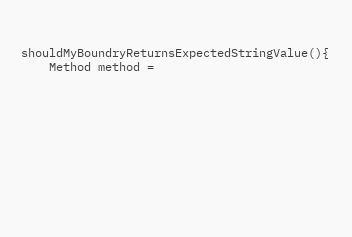shouldMyBoundryReturnsExpectedStringValue(){
    Method method =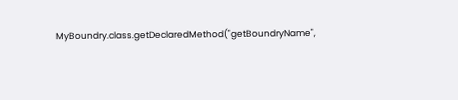MyBoundry.class.getDeclaredMethod("getBoundryName",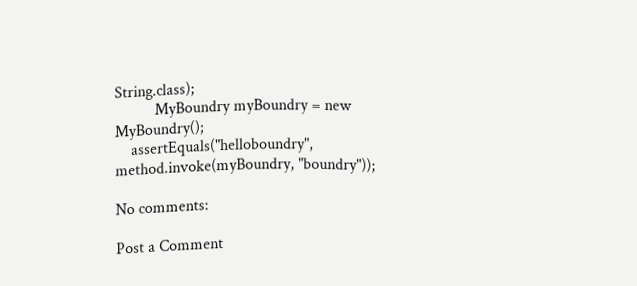String.class);
          MyBoundry myBoundry = new MyBoundry();
    assertEquals("helloboundry", method.invoke(myBoundry, "boundry"));

No comments:

Post a Comment